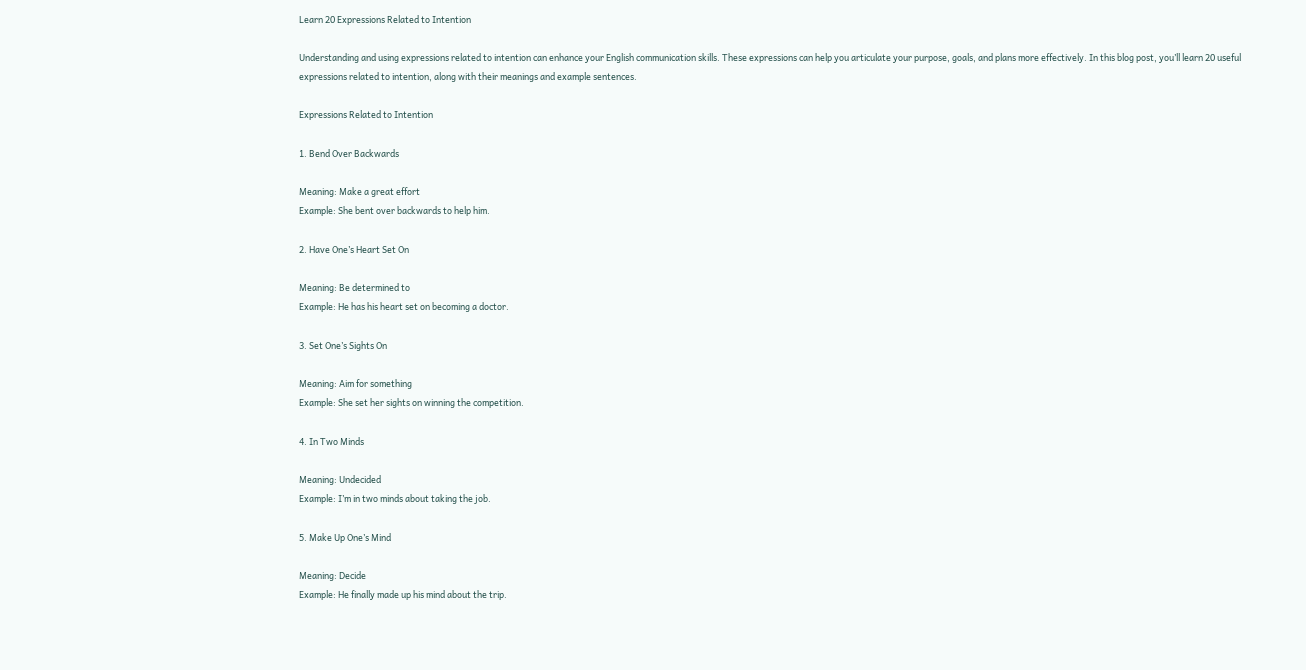Learn 20 Expressions Related to Intention

Understanding and using expressions related to intention can enhance your English communication skills. These expressions can help you articulate your purpose, goals, and plans more effectively. In this blog post, you’ll learn 20 useful expressions related to intention, along with their meanings and example sentences.

Expressions Related to Intention

1. Bend Over Backwards

Meaning: Make a great effort
Example: She bent over backwards to help him.

2. Have One’s Heart Set On

Meaning: Be determined to
Example: He has his heart set on becoming a doctor.

3. Set One’s Sights On

Meaning: Aim for something
Example: She set her sights on winning the competition.

4. In Two Minds

Meaning: Undecided
Example: I’m in two minds about taking the job.

5. Make Up One’s Mind

Meaning: Decide
Example: He finally made up his mind about the trip.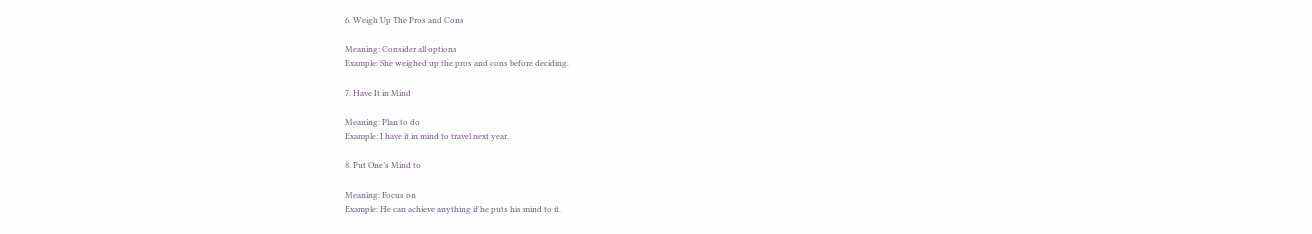6. Weigh Up The Pros and Cons

Meaning: Consider all options
Example: She weighed up the pros and cons before deciding.

7. Have It in Mind

Meaning: Plan to do
Example: I have it in mind to travel next year.

8. Put One’s Mind to

Meaning: Focus on
Example: He can achieve anything if he puts his mind to it.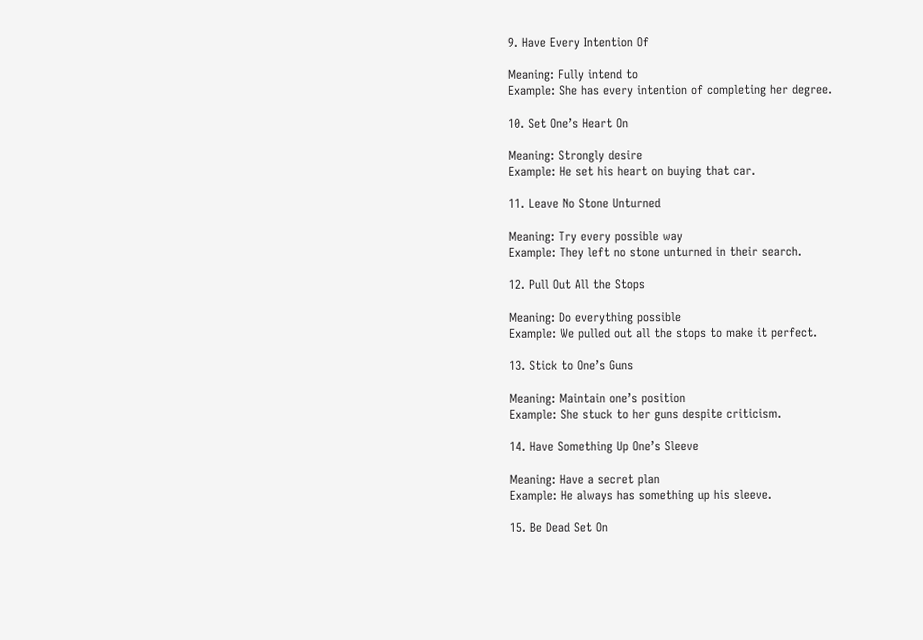9. Have Every Intention Of

Meaning: Fully intend to
Example: She has every intention of completing her degree.

10. Set One’s Heart On

Meaning: Strongly desire
Example: He set his heart on buying that car.

11. Leave No Stone Unturned

Meaning: Try every possible way
Example: They left no stone unturned in their search.

12. Pull Out All the Stops

Meaning: Do everything possible
Example: We pulled out all the stops to make it perfect.

13. Stick to One’s Guns

Meaning: Maintain one’s position
Example: She stuck to her guns despite criticism.

14. Have Something Up One’s Sleeve

Meaning: Have a secret plan
Example: He always has something up his sleeve.

15. Be Dead Set On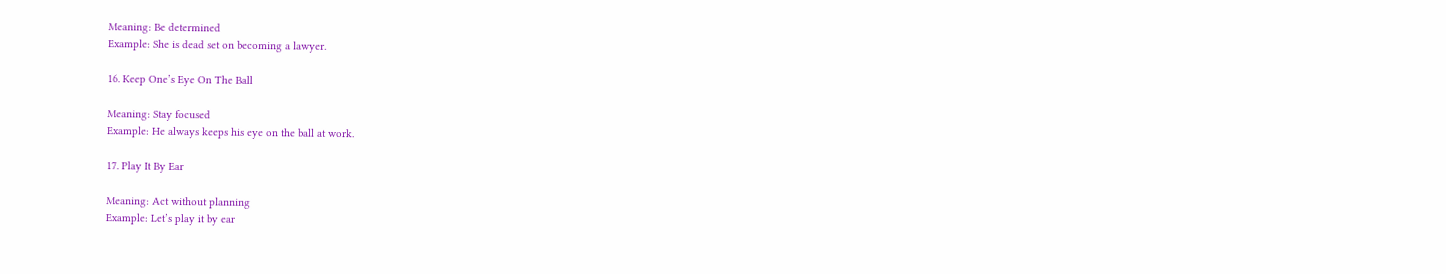Meaning: Be determined
Example: She is dead set on becoming a lawyer.

16. Keep One’s Eye On The Ball

Meaning: Stay focused
Example: He always keeps his eye on the ball at work.

17. Play It By Ear

Meaning: Act without planning
Example: Let’s play it by ear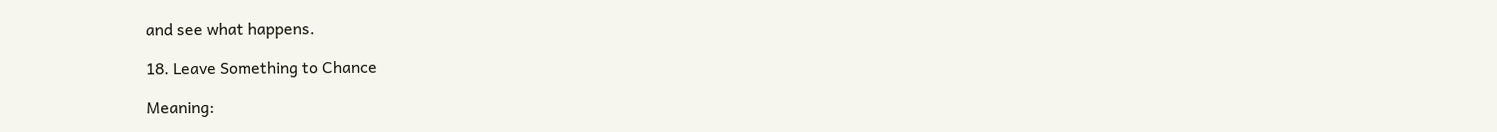and see what happens.

18. Leave Something to Chance

Meaning: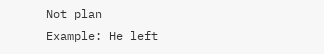Not plan
Example: He left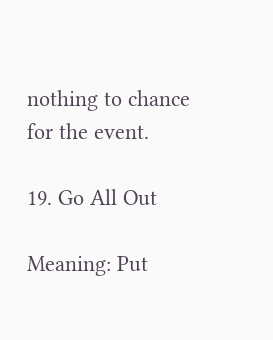nothing to chance for the event.

19. Go All Out

Meaning: Put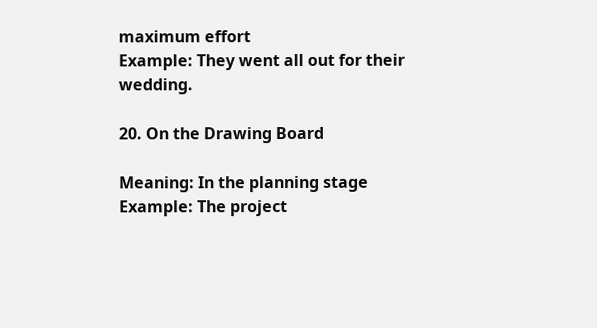maximum effort
Example: They went all out for their wedding.

20. On the Drawing Board

Meaning: In the planning stage
Example: The project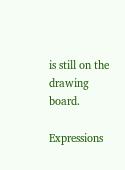is still on the drawing board.

Expressions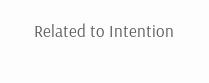Related to Intention